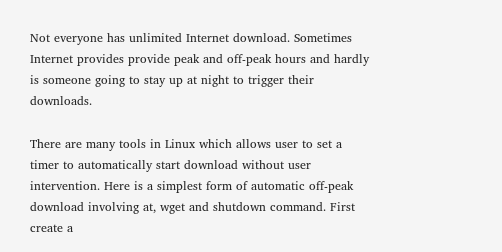Not everyone has unlimited Internet download. Sometimes Internet provides provide peak and off-peak hours and hardly is someone going to stay up at night to trigger their downloads.

There are many tools in Linux which allows user to set a timer to automatically start download without user intervention. Here is a simplest form of automatic off-peak download involving at, wget and shutdown command. First create a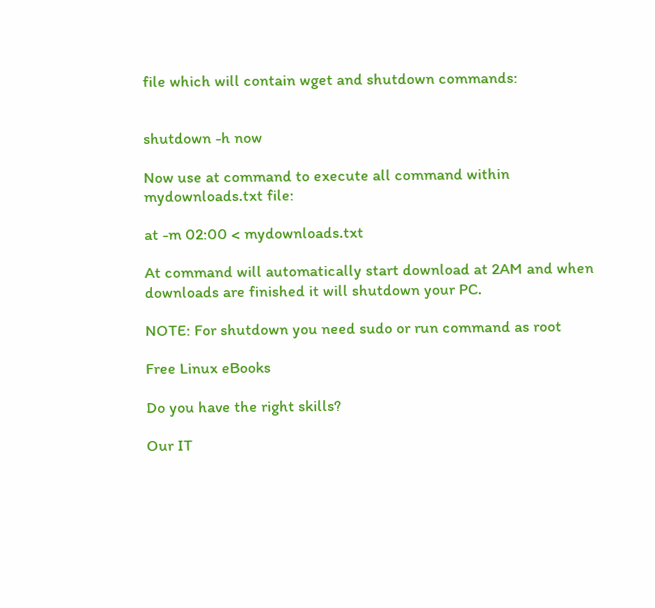file which will contain wget and shutdown commands:


shutdown -h now

Now use at command to execute all command within mydownloads.txt file:

at -m 02:00 < mydownloads.txt

At command will automatically start download at 2AM and when downloads are finished it will shutdown your PC.

NOTE: For shutdown you need sudo or run command as root

Free Linux eBooks

Do you have the right skills?

Our IT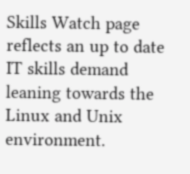Skills Watch page reflects an up to date IT skills demand leaning towards the Linux and Unix environment.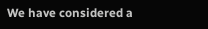We have considered a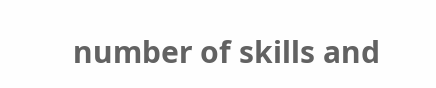number of skills and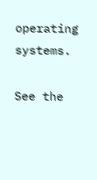operating systems.

See the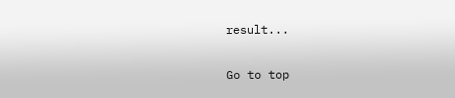result...

Go to top